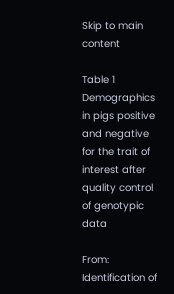Skip to main content

Table 1 Demographics in pigs positive and negative for the trait of interest after quality control of genotypic data

From: Identification of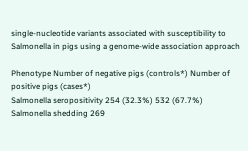single-nucleotide variants associated with susceptibility to Salmonella in pigs using a genome-wide association approach

Phenotype Number of negative pigs (controls*) Number of positive pigs (cases*)
Salmonella seropositivity 254 (32.3%) 532 (67.7%)
Salmonella shedding 269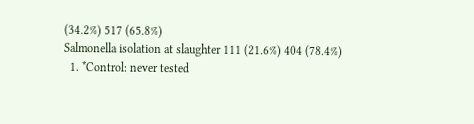(34.2%) 517 (65.8%)
Salmonella isolation at slaughter 111 (21.6%) 404 (78.4%)
  1. *Control: never tested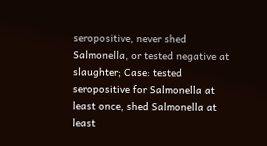seropositive, never shed Salmonella, or tested negative at slaughter; Case: tested seropositive for Salmonella at least once, shed Salmonella at least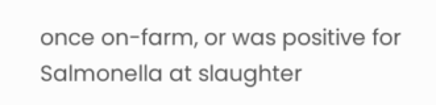once on-farm, or was positive for Salmonella at slaughter